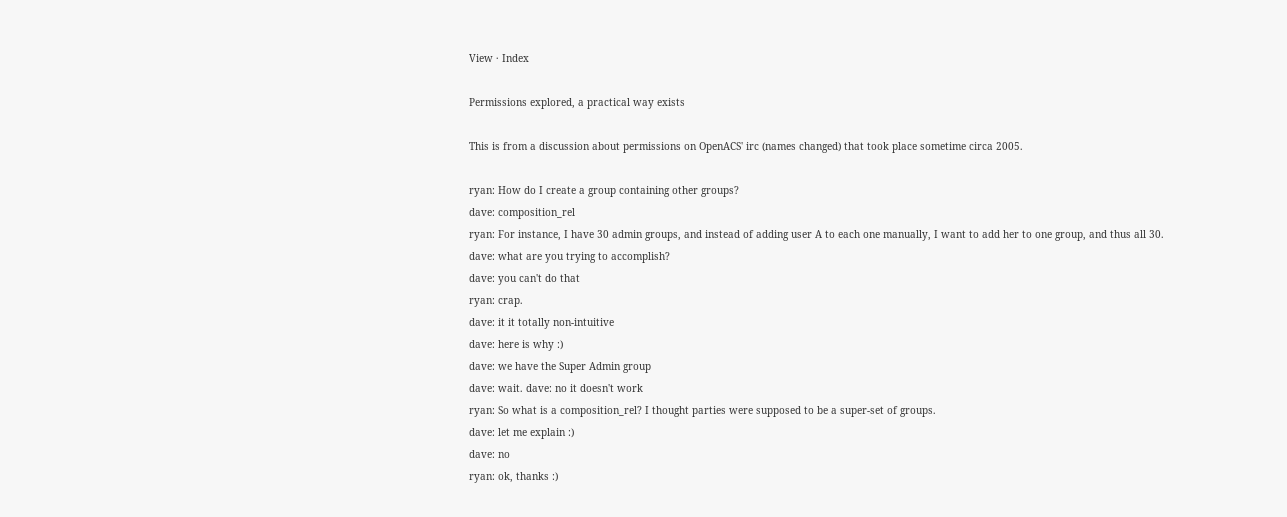View · Index

Permissions explored, a practical way exists

This is from a discussion about permissions on OpenACS' irc (names changed) that took place sometime circa 2005.

ryan: How do I create a group containing other groups?
dave: composition_rel
ryan: For instance, I have 30 admin groups, and instead of adding user A to each one manually, I want to add her to one group, and thus all 30.
dave: what are you trying to accomplish?
dave: you can't do that
ryan: crap.
dave: it it totally non-intuitive
dave: here is why :)
dave: we have the Super Admin group
dave: wait. dave: no it doesn't work
ryan: So what is a composition_rel? I thought parties were supposed to be a super-set of groups.
dave: let me explain :)
dave: no
ryan: ok, thanks :)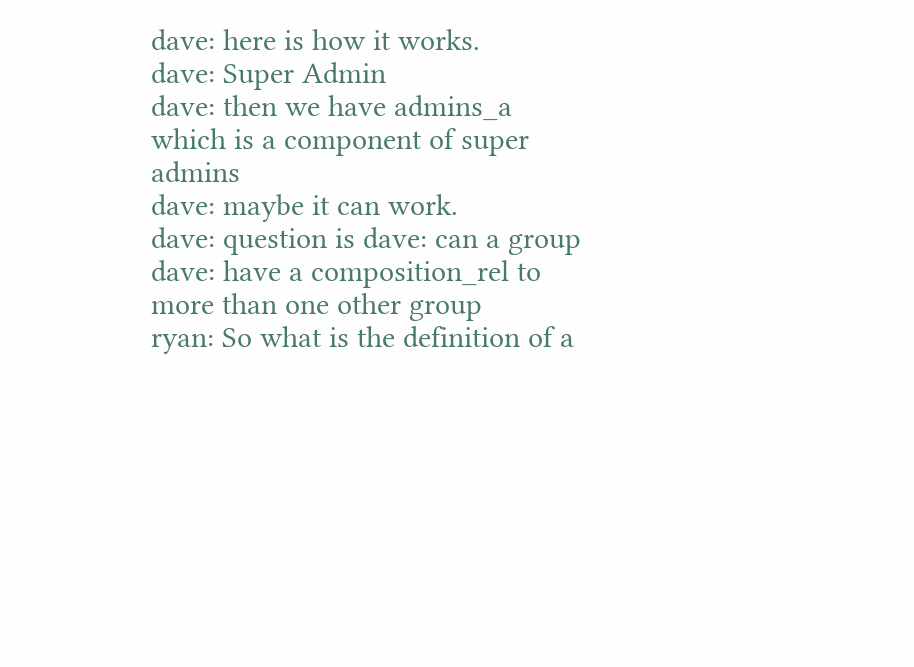dave: here is how it works.
dave: Super Admin
dave: then we have admins_a which is a component of super admins
dave: maybe it can work.
dave: question is dave: can a group dave: have a composition_rel to more than one other group
ryan: So what is the definition of a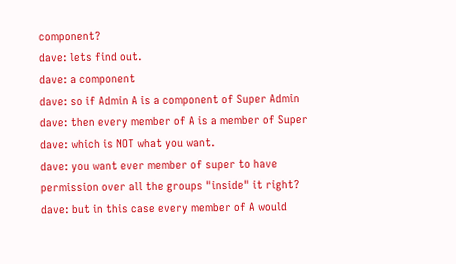component?
dave: lets find out.
dave: a component
dave: so if Admin A is a component of Super Admin
dave: then every member of A is a member of Super
dave: which is NOT what you want.
dave: you want ever member of super to have permission over all the groups "inside" it right?
dave: but in this case every member of A would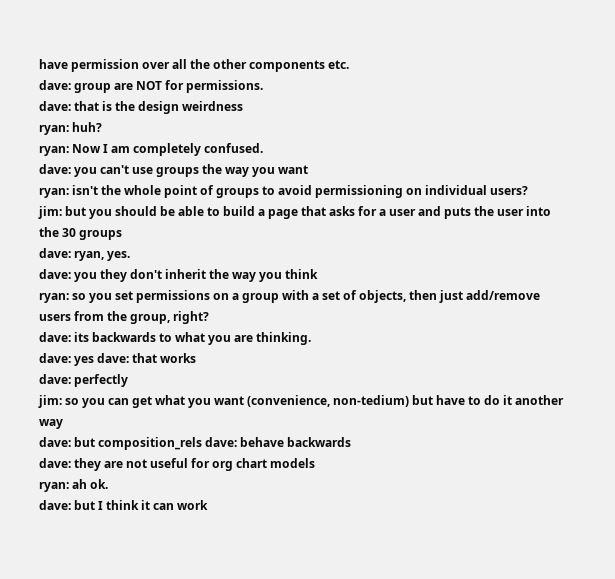have permission over all the other components etc.
dave: group are NOT for permissions.
dave: that is the design weirdness
ryan: huh?
ryan: Now I am completely confused.
dave: you can't use groups the way you want
ryan: isn't the whole point of groups to avoid permissioning on individual users?
jim: but you should be able to build a page that asks for a user and puts the user into the 30 groups
dave: ryan, yes.
dave: you they don't inherit the way you think
ryan: so you set permissions on a group with a set of objects, then just add/remove users from the group, right?
dave: its backwards to what you are thinking.
dave: yes dave: that works
dave: perfectly
jim: so you can get what you want (convenience, non-tedium) but have to do it another way
dave: but composition_rels dave: behave backwards
dave: they are not useful for org chart models
ryan: ah ok.
dave: but I think it can work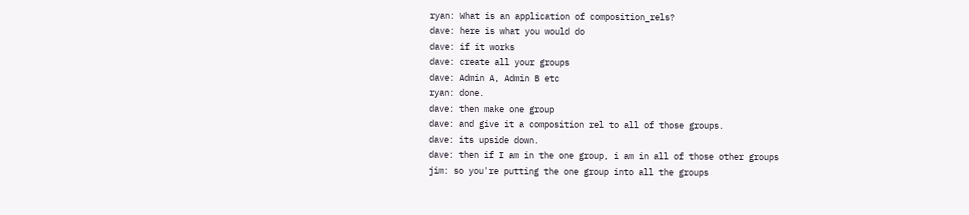ryan: What is an application of composition_rels?
dave: here is what you would do
dave: if it works
dave: create all your groups
dave: Admin A, Admin B etc
ryan: done.
dave: then make one group
dave: and give it a composition rel to all of those groups.
dave: its upside down.
dave: then if I am in the one group, i am in all of those other groups
jim: so you're putting the one group into all the groups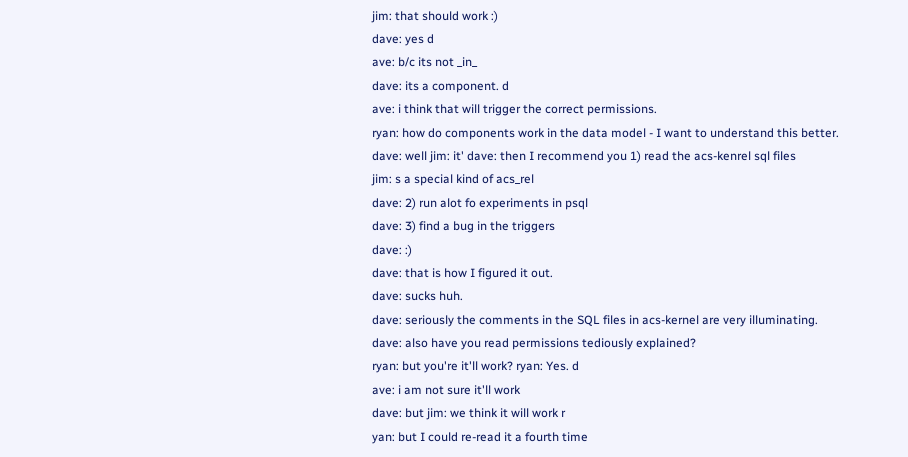jim: that should work :)
dave: yes d
ave: b/c its not _in_
dave: its a component. d
ave: i think that will trigger the correct permissions.
ryan: how do components work in the data model - I want to understand this better.
dave: well jim: it' dave: then I recommend you 1) read the acs-kenrel sql files
jim: s a special kind of acs_rel
dave: 2) run alot fo experiments in psql
dave: 3) find a bug in the triggers
dave: :)
dave: that is how I figured it out.
dave: sucks huh.
dave: seriously the comments in the SQL files in acs-kernel are very illuminating.
dave: also have you read permissions tediously explained?
ryan: but you're it'll work? ryan: Yes. d
ave: i am not sure it'll work
dave: but jim: we think it will work r
yan: but I could re-read it a fourth time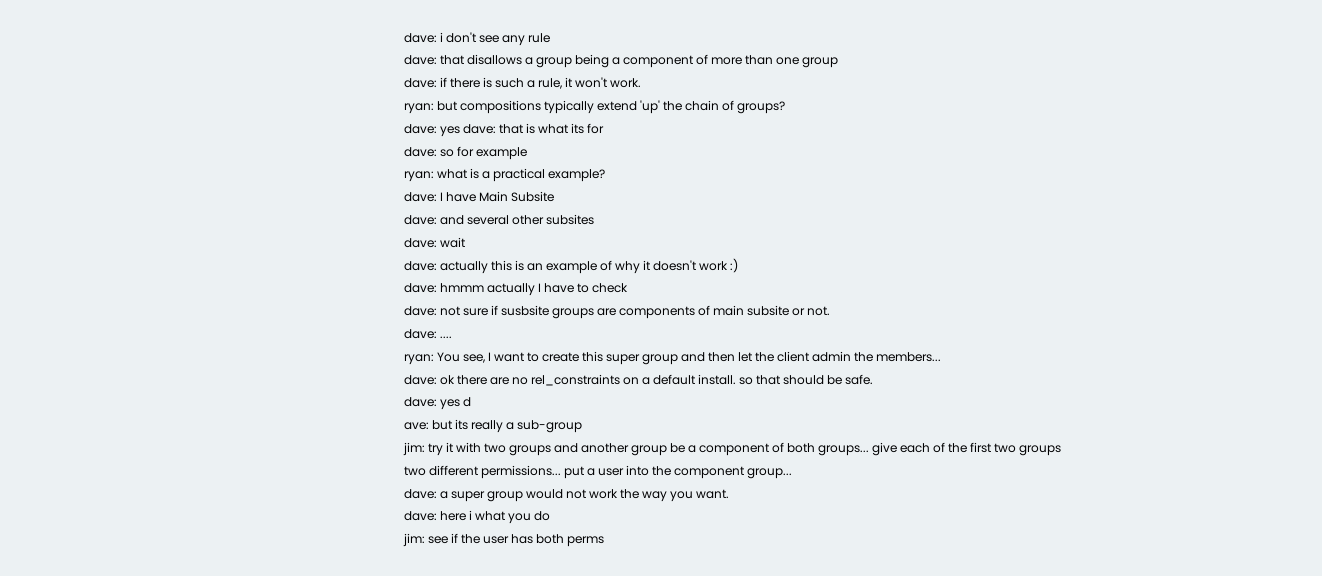dave: i don't see any rule
dave: that disallows a group being a component of more than one group
dave: if there is such a rule, it won't work.
ryan: but compositions typically extend 'up' the chain of groups?
dave: yes dave: that is what its for
dave: so for example
ryan: what is a practical example?
dave: I have Main Subsite
dave: and several other subsites
dave: wait
dave: actually this is an example of why it doesn't work :)
dave: hmmm actually I have to check
dave: not sure if susbsite groups are components of main subsite or not.
dave: ....
ryan: You see, I want to create this super group and then let the client admin the members...
dave: ok there are no rel_constraints on a default install. so that should be safe.
dave: yes d
ave: but its really a sub-group
jim: try it with two groups and another group be a component of both groups... give each of the first two groups two different permissions... put a user into the component group...
dave: a super group would not work the way you want.
dave: here i what you do
jim: see if the user has both perms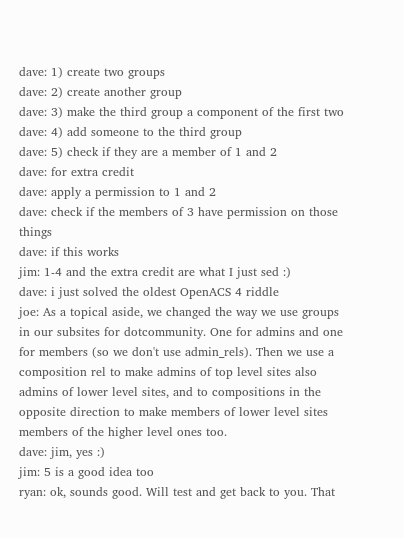dave: 1) create two groups
dave: 2) create another group
dave: 3) make the third group a component of the first two
dave: 4) add someone to the third group
dave: 5) check if they are a member of 1 and 2
dave: for extra credit
dave: apply a permission to 1 and 2
dave: check if the members of 3 have permission on those things
dave: if this works
jim: 1-4 and the extra credit are what I just sed :)
dave: i just solved the oldest OpenACS 4 riddle
joe: As a topical aside, we changed the way we use groups in our subsites for dotcommunity. One for admins and one for members (so we don't use admin_rels). Then we use a composition rel to make admins of top level sites also admins of lower level sites, and to compositions in the opposite direction to make members of lower level sites members of the higher level ones too.
dave: jim, yes :)
jim: 5 is a good idea too
ryan: ok, sounds good. Will test and get back to you. That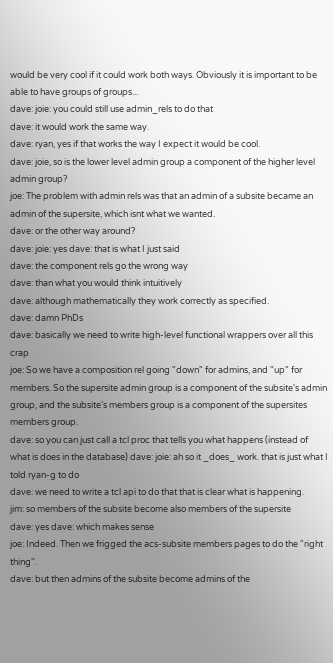would be very cool if it could work both ways. Obviously it is important to be able to have groups of groups...
dave: joie: you could still use admin_rels to do that
dave: it would work the same way.
dave: ryan, yes if that works the way I expect it would be cool.
dave: joie, so is the lower level admin group a component of the higher level admin group?
joe: The problem with admin rels was that an admin of a subsite became an admin of the supersite, which isnt what we wanted.
dave: or the other way around?
dave: joie: yes dave: that is what I just said
dave: the component rels go the wrong way
dave: than what you would think intuitively
dave: although mathematically they work correctly as specified.
dave: damn PhDs
dave: basically we need to write high-level functional wrappers over all this crap
joe: So we have a composition rel going "down" for admins, and "up" for members. So the supersite admin group is a component of the subsite's admin group, and the subsite's members group is a component of the supersites members group.
dave: so you can just call a tcl proc that tells you what happens (instead of what is does in the database) dave: joie: ah so it _does_ work. that is just what I told ryan-g to do
dave: we need to write a tcl api to do that that is clear what is happening.
jim: so members of the subsite become also members of the supersite
dave: yes dave: which makes sense
joe: Indeed. Then we frigged the acs-subsite members pages to do the "right thing".
dave: but then admins of the subsite become admins of the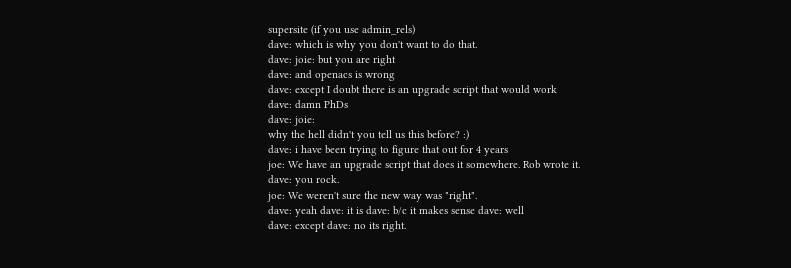supersite (if you use admin_rels)
dave: which is why you don't want to do that.
dave: joie: but you are right
dave: and openacs is wrong
dave: except I doubt there is an upgrade script that would work
dave: damn PhDs
dave: joie:
why the hell didn't you tell us this before? :)
dave: i have been trying to figure that out for 4 years
joe: We have an upgrade script that does it somewhere. Rob wrote it.
dave: you rock.
joe: We weren't sure the new way was "right".
dave: yeah dave: it is dave: b/c it makes sense dave: well
dave: except dave: no its right.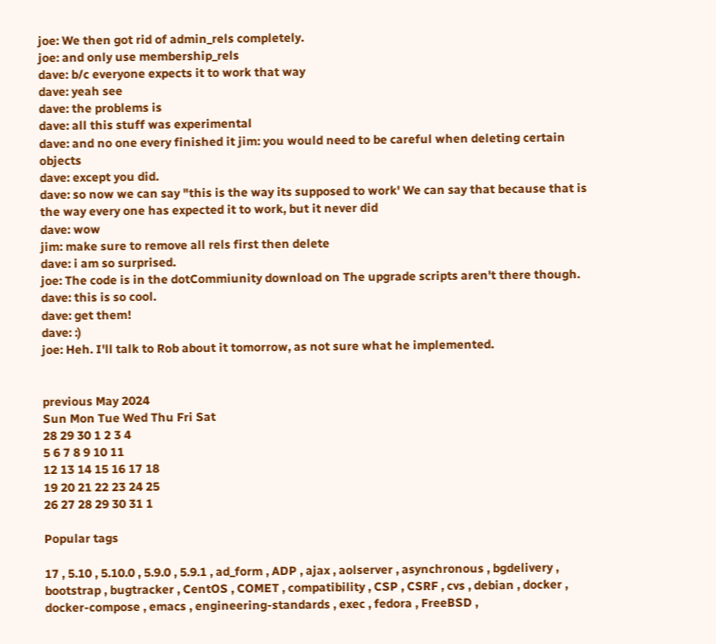joe: We then got rid of admin_rels completely.
joe: and only use membership_rels
dave: b/c everyone expects it to work that way
dave: yeah see
dave: the problems is
dave: all this stuff was experimental
dave: and no one every finished it jim: you would need to be careful when deleting certain objects
dave: except you did.
dave: so now we can say "this is the way its supposed to work' We can say that because that is the way every one has expected it to work, but it never did
dave: wow
jim: make sure to remove all rels first then delete
dave: i am so surprised.
joe: The code is in the dotCommiunity download on The upgrade scripts aren't there though.
dave: this is so cool.
dave: get them!
dave: :)
joe: Heh. I'll talk to Rob about it tomorrow, as not sure what he implemented.


previous May 2024
Sun Mon Tue Wed Thu Fri Sat
28 29 30 1 2 3 4
5 6 7 8 9 10 11
12 13 14 15 16 17 18
19 20 21 22 23 24 25
26 27 28 29 30 31 1

Popular tags

17 , 5.10 , 5.10.0 , 5.9.0 , 5.9.1 , ad_form , ADP , ajax , aolserver , asynchronous , bgdelivery , bootstrap , bugtracker , CentOS , COMET , compatibility , CSP , CSRF , cvs , debian , docker , docker-compose , emacs , engineering-standards , exec , fedora , FreeBSD ,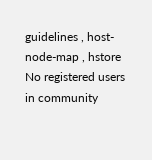guidelines , host-node-map , hstore
No registered users in community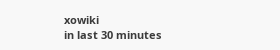xowiki
in last 30 minutes